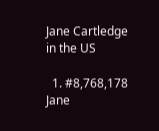Jane Cartledge in the US

  1. #8,768,178 Jane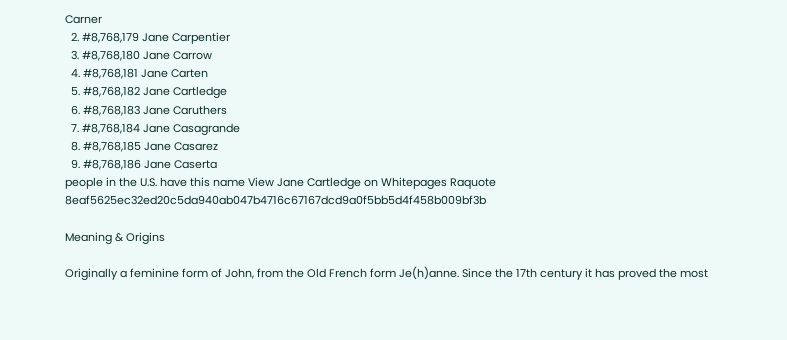Carner
  2. #8,768,179 Jane Carpentier
  3. #8,768,180 Jane Carrow
  4. #8,768,181 Jane Carten
  5. #8,768,182 Jane Cartledge
  6. #8,768,183 Jane Caruthers
  7. #8,768,184 Jane Casagrande
  8. #8,768,185 Jane Casarez
  9. #8,768,186 Jane Caserta
people in the U.S. have this name View Jane Cartledge on Whitepages Raquote 8eaf5625ec32ed20c5da940ab047b4716c67167dcd9a0f5bb5d4f458b009bf3b

Meaning & Origins

Originally a feminine form of John, from the Old French form Je(h)anne. Since the 17th century it has proved the most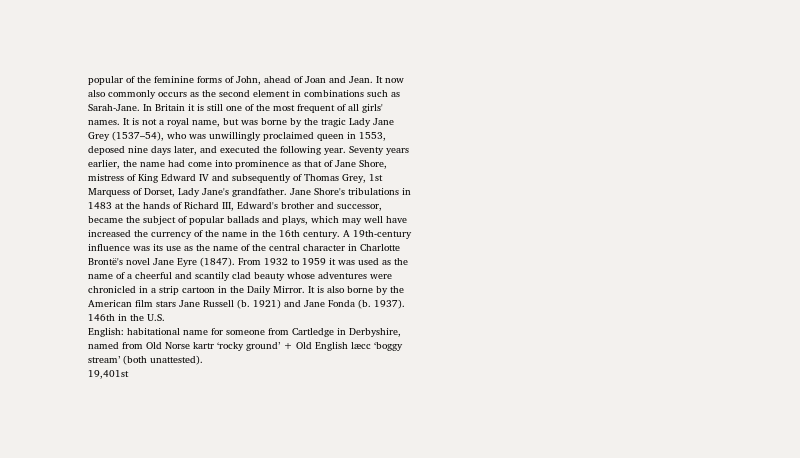popular of the feminine forms of John, ahead of Joan and Jean. It now also commonly occurs as the second element in combinations such as Sarah-Jane. In Britain it is still one of the most frequent of all girls' names. It is not a royal name, but was borne by the tragic Lady Jane Grey (1537–54), who was unwillingly proclaimed queen in 1553, deposed nine days later, and executed the following year. Seventy years earlier, the name had come into prominence as that of Jane Shore, mistress of King Edward IV and subsequently of Thomas Grey, 1st Marquess of Dorset, Lady Jane's grandfather. Jane Shore's tribulations in 1483 at the hands of Richard III, Edward's brother and successor, became the subject of popular ballads and plays, which may well have increased the currency of the name in the 16th century. A 19th-century influence was its use as the name of the central character in Charlotte Brontë's novel Jane Eyre (1847). From 1932 to 1959 it was used as the name of a cheerful and scantily clad beauty whose adventures were chronicled in a strip cartoon in the Daily Mirror. It is also borne by the American film stars Jane Russell (b. 1921) and Jane Fonda (b. 1937).
146th in the U.S.
English: habitational name for someone from Cartledge in Derbyshire, named from Old Norse kartr ‘rocky ground’ + Old English læcc ‘boggy stream’ (both unattested).
19,401st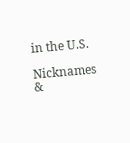in the U.S.

Nicknames &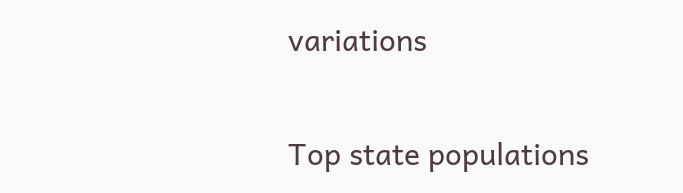variations

Top state populations